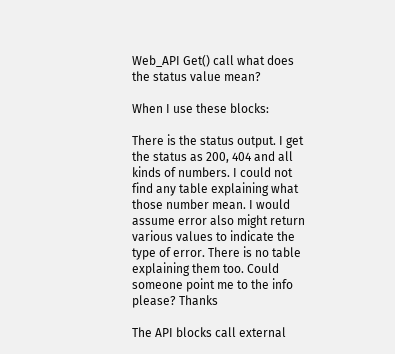Web_API Get() call what does the status value mean?

When I use these blocks:

There is the status output. I get the status as 200, 404 and all kinds of numbers. I could not find any table explaining what those number mean. I would assume error also might return various values to indicate the type of error. There is no table explaining them too. Could someone point me to the info please? Thanks

The API blocks call external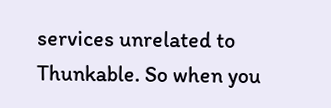services unrelated to Thunkable. So when you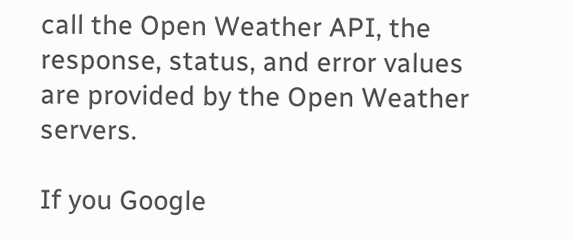call the Open Weather API, the response, status, and error values are provided by the Open Weather servers.

If you Google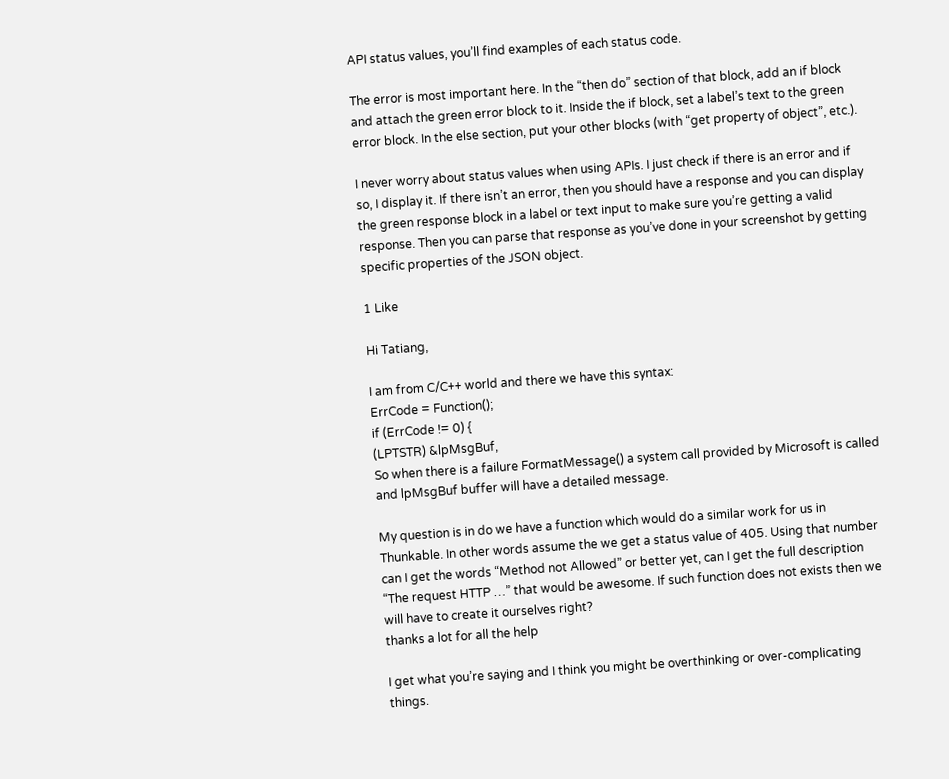API status values, you’ll find examples of each status code.

The error is most important here. In the “then do” section of that block, add an if block and attach the green error block to it. Inside the if block, set a label’s text to the green error block. In the else section, put your other blocks (with “get property of object”, etc.).

I never worry about status values when using APIs. I just check if there is an error and if so, I display it. If there isn’t an error, then you should have a response and you can display the green response block in a label or text input to make sure you’re getting a valid response. Then you can parse that response as you’ve done in your screenshot by getting specific properties of the JSON object.

1 Like

Hi Tatiang,

I am from C/C++ world and there we have this syntax:
ErrCode = Function();
if (ErrCode != 0) {
(LPTSTR) &lpMsgBuf,
So when there is a failure FormatMessage() a system call provided by Microsoft is called and lpMsgBuf buffer will have a detailed message.

My question is in do we have a function which would do a similar work for us in Thunkable. In other words assume the we get a status value of 405. Using that number can I get the words “Method not Allowed” or better yet, can I get the full description “The request HTTP …” that would be awesome. If such function does not exists then we will have to create it ourselves right?
thanks a lot for all the help

I get what you’re saying and I think you might be overthinking or over-complicating things.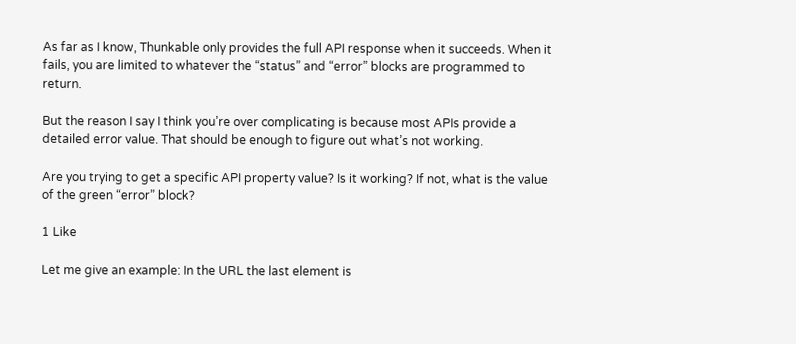As far as I know, Thunkable only provides the full API response when it succeeds. When it fails, you are limited to whatever the “status” and “error” blocks are programmed to return.

But the reason I say I think you’re over complicating is because most APIs provide a detailed error value. That should be enough to figure out what’s not working.

Are you trying to get a specific API property value? Is it working? If not, what is the value of the green “error” block?

1 Like

Let me give an example: In the URL the last element is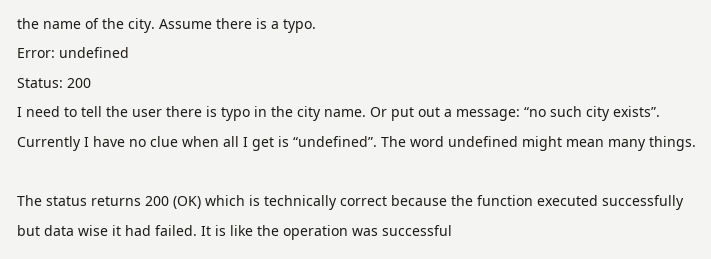the name of the city. Assume there is a typo.
Error: undefined
Status: 200
I need to tell the user there is typo in the city name. Or put out a message: “no such city exists”. Currently I have no clue when all I get is “undefined”. The word undefined might mean many things.

The status returns 200 (OK) which is technically correct because the function executed successfully but data wise it had failed. It is like the operation was successful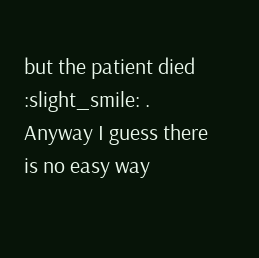but the patient died :slight_smile: . Anyway I guess there is no easy way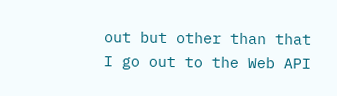out but other than that I go out to the Web API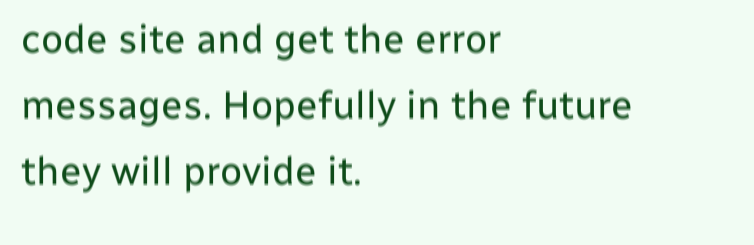code site and get the error messages. Hopefully in the future they will provide it.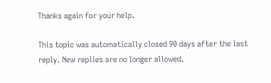Thanks again for your help.

This topic was automatically closed 90 days after the last reply. New replies are no longer allowed.